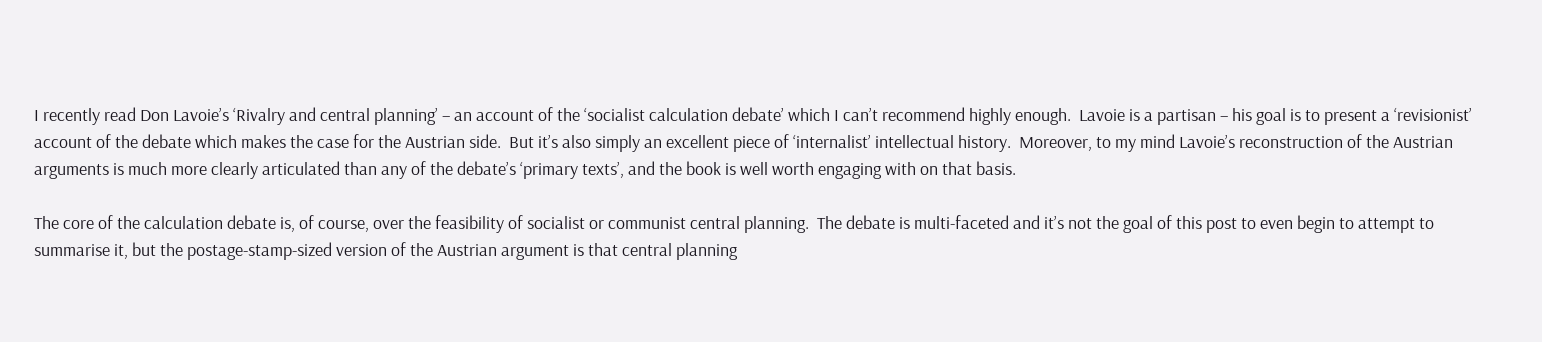I recently read Don Lavoie’s ‘Rivalry and central planning’ – an account of the ‘socialist calculation debate’ which I can’t recommend highly enough.  Lavoie is a partisan – his goal is to present a ‘revisionist’ account of the debate which makes the case for the Austrian side.  But it’s also simply an excellent piece of ‘internalist’ intellectual history.  Moreover, to my mind Lavoie’s reconstruction of the Austrian arguments is much more clearly articulated than any of the debate’s ‘primary texts’, and the book is well worth engaging with on that basis.

The core of the calculation debate is, of course, over the feasibility of socialist or communist central planning.  The debate is multi-faceted and it’s not the goal of this post to even begin to attempt to summarise it, but the postage-stamp-sized version of the Austrian argument is that central planning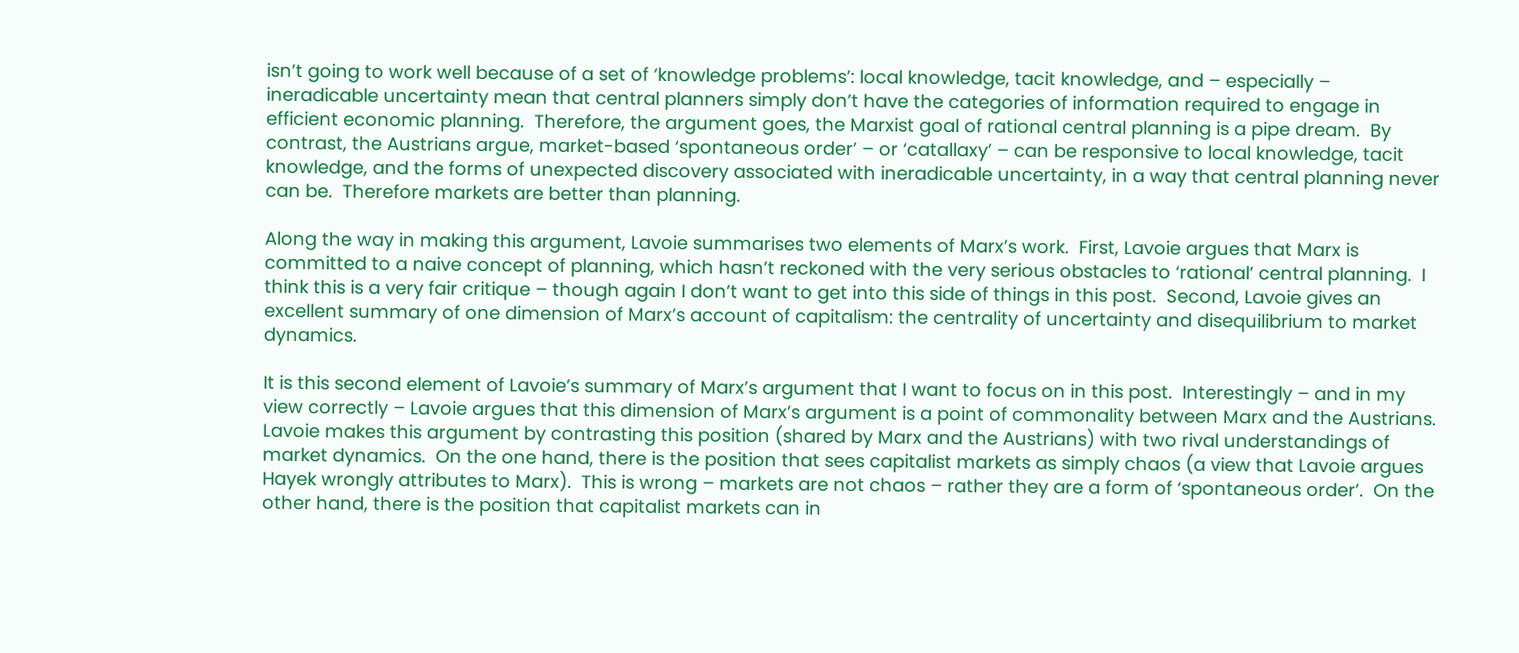isn’t going to work well because of a set of ‘knowledge problems’: local knowledge, tacit knowledge, and – especially – ineradicable uncertainty mean that central planners simply don’t have the categories of information required to engage in efficient economic planning.  Therefore, the argument goes, the Marxist goal of rational central planning is a pipe dream.  By contrast, the Austrians argue, market-based ‘spontaneous order’ – or ‘catallaxy’ – can be responsive to local knowledge, tacit knowledge, and the forms of unexpected discovery associated with ineradicable uncertainty, in a way that central planning never can be.  Therefore markets are better than planning.

Along the way in making this argument, Lavoie summarises two elements of Marx’s work.  First, Lavoie argues that Marx is committed to a naive concept of planning, which hasn’t reckoned with the very serious obstacles to ‘rational’ central planning.  I think this is a very fair critique – though again I don’t want to get into this side of things in this post.  Second, Lavoie gives an excellent summary of one dimension of Marx’s account of capitalism: the centrality of uncertainty and disequilibrium to market dynamics.

It is this second element of Lavoie’s summary of Marx’s argument that I want to focus on in this post.  Interestingly – and in my view correctly – Lavoie argues that this dimension of Marx’s argument is a point of commonality between Marx and the Austrians.  Lavoie makes this argument by contrasting this position (shared by Marx and the Austrians) with two rival understandings of market dynamics.  On the one hand, there is the position that sees capitalist markets as simply chaos (a view that Lavoie argues Hayek wrongly attributes to Marx).  This is wrong – markets are not chaos – rather they are a form of ‘spontaneous order’.  On the other hand, there is the position that capitalist markets can in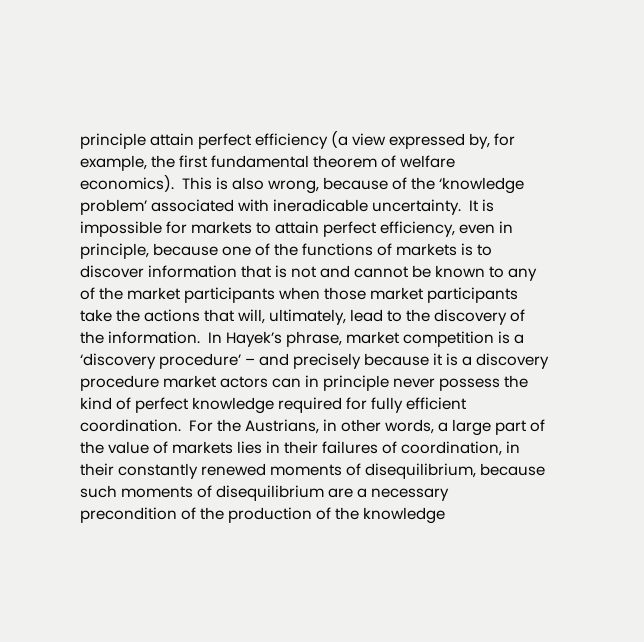principle attain perfect efficiency (a view expressed by, for example, the first fundamental theorem of welfare economics).  This is also wrong, because of the ‘knowledge problem’ associated with ineradicable uncertainty.  It is impossible for markets to attain perfect efficiency, even in principle, because one of the functions of markets is to discover information that is not and cannot be known to any of the market participants when those market participants take the actions that will, ultimately, lead to the discovery of the information.  In Hayek’s phrase, market competition is a ‘discovery procedure’ – and precisely because it is a discovery procedure market actors can in principle never possess the kind of perfect knowledge required for fully efficient coordination.  For the Austrians, in other words, a large part of the value of markets lies in their failures of coordination, in their constantly renewed moments of disequilibrium, because such moments of disequilibrium are a necessary precondition of the production of the knowledge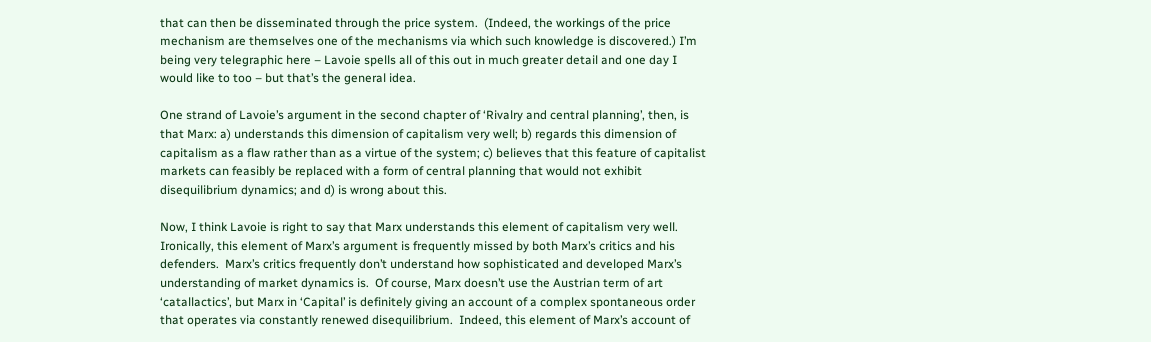that can then be disseminated through the price system.  (Indeed, the workings of the price mechanism are themselves one of the mechanisms via which such knowledge is discovered.) I’m being very telegraphic here – Lavoie spells all of this out in much greater detail and one day I would like to too – but that’s the general idea.

One strand of Lavoie’s argument in the second chapter of ‘Rivalry and central planning’, then, is that Marx: a) understands this dimension of capitalism very well; b) regards this dimension of capitalism as a flaw rather than as a virtue of the system; c) believes that this feature of capitalist markets can feasibly be replaced with a form of central planning that would not exhibit disequilibrium dynamics; and d) is wrong about this.

Now, I think Lavoie is right to say that Marx understands this element of capitalism very well.  Ironically, this element of Marx’s argument is frequently missed by both Marx’s critics and his defenders.  Marx’s critics frequently don’t understand how sophisticated and developed Marx’s understanding of market dynamics is.  Of course, Marx doesn’t use the Austrian term of art ‘catallactics’, but Marx in ‘Capital’ is definitely giving an account of a complex spontaneous order that operates via constantly renewed disequilibrium.  Indeed, this element of Marx’s account of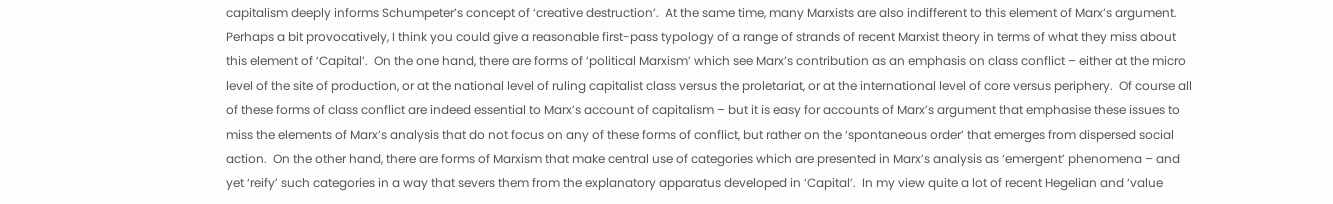capitalism deeply informs Schumpeter’s concept of ‘creative destruction’.  At the same time, many Marxists are also indifferent to this element of Marx’s argument.  Perhaps a bit provocatively, I think you could give a reasonable first-pass typology of a range of strands of recent Marxist theory in terms of what they miss about this element of ‘Capital’.  On the one hand, there are forms of ‘political Marxism’ which see Marx’s contribution as an emphasis on class conflict – either at the micro level of the site of production, or at the national level of ruling capitalist class versus the proletariat, or at the international level of core versus periphery.  Of course all of these forms of class conflict are indeed essential to Marx’s account of capitalism – but it is easy for accounts of Marx’s argument that emphasise these issues to miss the elements of Marx’s analysis that do not focus on any of these forms of conflict, but rather on the ‘spontaneous order’ that emerges from dispersed social action.  On the other hand, there are forms of Marxism that make central use of categories which are presented in Marx’s analysis as ‘emergent’ phenomena – and yet ‘reify’ such categories in a way that severs them from the explanatory apparatus developed in ‘Capital’.  In my view quite a lot of recent Hegelian and ‘value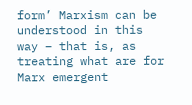form’ Marxism can be understood in this way – that is, as treating what are for Marx emergent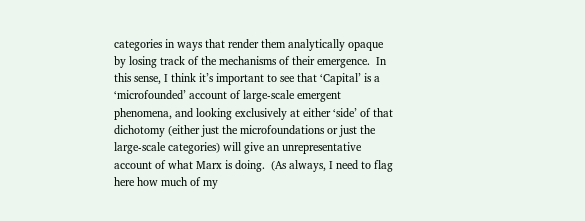categories in ways that render them analytically opaque by losing track of the mechanisms of their emergence.  In this sense, I think it’s important to see that ‘Capital’ is a ‘microfounded’ account of large-scale emergent phenomena, and looking exclusively at either ‘side’ of that dichotomy (either just the microfoundations or just the large-scale categories) will give an unrepresentative account of what Marx is doing.  (As always, I need to flag here how much of my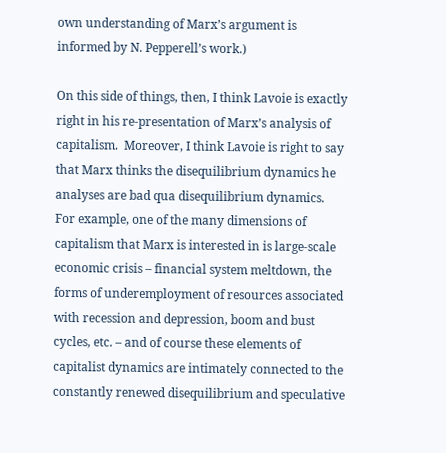own understanding of Marx’s argument is informed by N. Pepperell’s work.)

On this side of things, then, I think Lavoie is exactly right in his re-presentation of Marx’s analysis of capitalism.  Moreover, I think Lavoie is right to say that Marx thinks the disequilibrium dynamics he analyses are bad qua disequilibrium dynamics.  For example, one of the many dimensions of capitalism that Marx is interested in is large-scale economic crisis – financial system meltdown, the forms of underemployment of resources associated with recession and depression, boom and bust cycles, etc. – and of course these elements of capitalist dynamics are intimately connected to the constantly renewed disequilibrium and speculative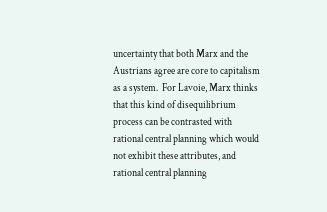uncertainty that both Marx and the Austrians agree are core to capitalism as a system.  For Lavoie, Marx thinks that this kind of disequilibrium process can be contrasted with rational central planning which would not exhibit these attributes, and rational central planning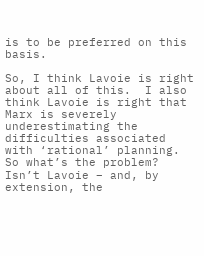is to be preferred on this basis.

So, I think Lavoie is right about all of this.  I also think Lavoie is right that Marx is severely underestimating the difficulties associated with ‘rational’ planning.  So what’s the problem?  Isn’t Lavoie – and, by extension, the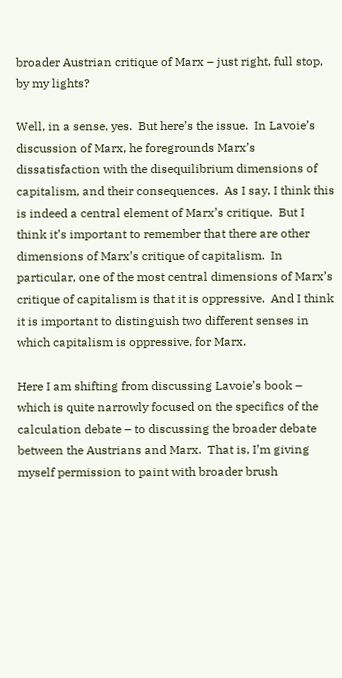broader Austrian critique of Marx – just right, full stop, by my lights?

Well, in a sense, yes.  But here’s the issue.  In Lavoie’s discussion of Marx, he foregrounds Marx’s dissatisfaction with the disequilibrium dimensions of capitalism, and their consequences.  As I say, I think this is indeed a central element of Marx’s critique.  But I think it’s important to remember that there are other dimensions of Marx’s critique of capitalism.  In particular, one of the most central dimensions of Marx’s critique of capitalism is that it is oppressive.  And I think it is important to distinguish two different senses in which capitalism is oppressive, for Marx.

Here I am shifting from discussing Lavoie’s book – which is quite narrowly focused on the specifics of the calculation debate – to discussing the broader debate between the Austrians and Marx.  That is, I’m giving myself permission to paint with broader brush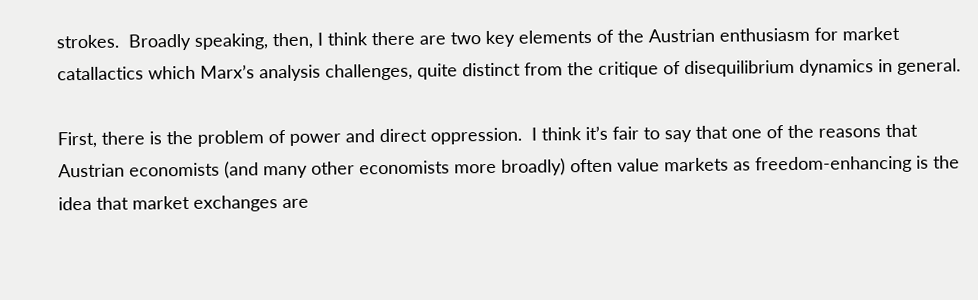strokes.  Broadly speaking, then, I think there are two key elements of the Austrian enthusiasm for market catallactics which Marx’s analysis challenges, quite distinct from the critique of disequilibrium dynamics in general.

First, there is the problem of power and direct oppression.  I think it’s fair to say that one of the reasons that Austrian economists (and many other economists more broadly) often value markets as freedom-enhancing is the idea that market exchanges are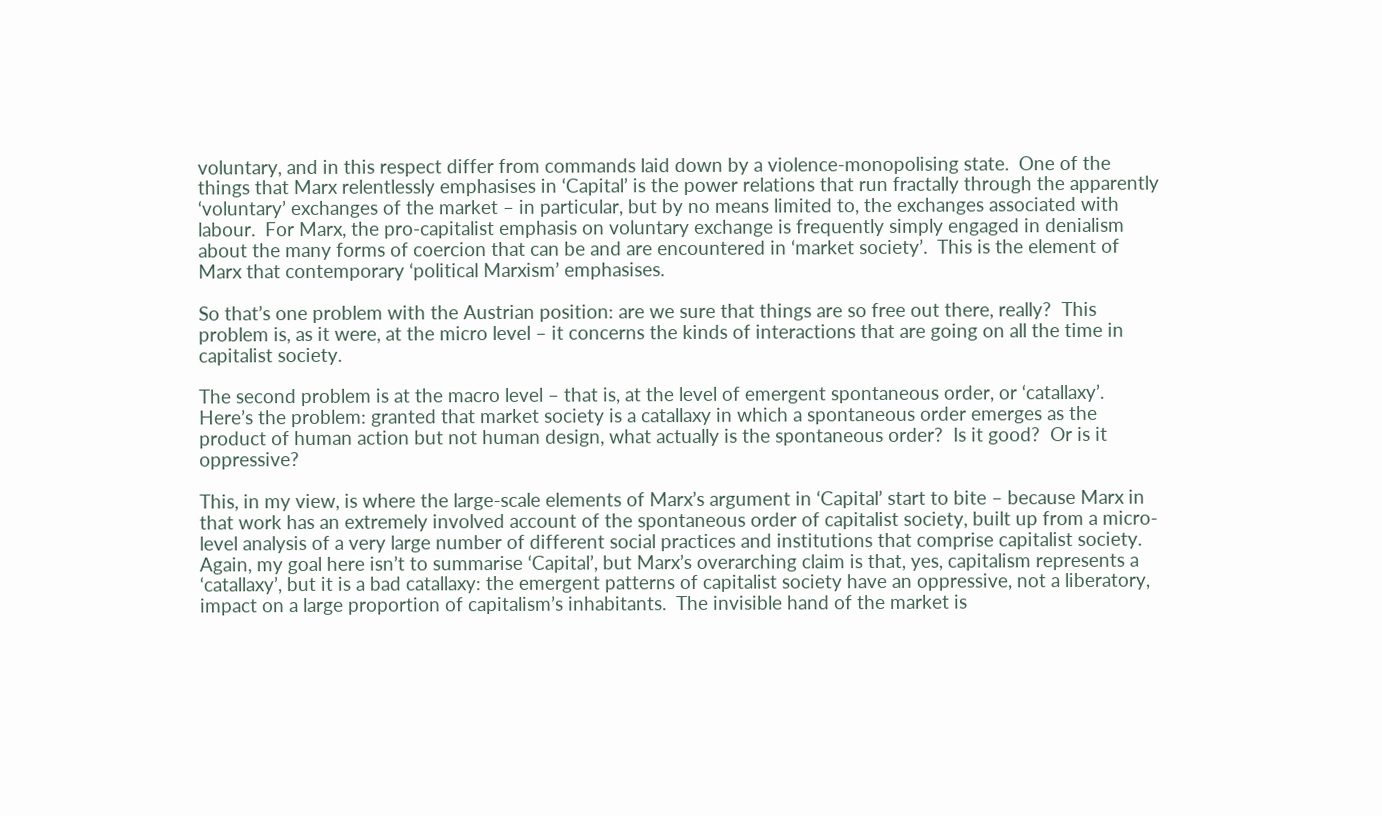voluntary, and in this respect differ from commands laid down by a violence-monopolising state.  One of the things that Marx relentlessly emphasises in ‘Capital’ is the power relations that run fractally through the apparently ‘voluntary’ exchanges of the market – in particular, but by no means limited to, the exchanges associated with labour.  For Marx, the pro-capitalist emphasis on voluntary exchange is frequently simply engaged in denialism about the many forms of coercion that can be and are encountered in ‘market society’.  This is the element of Marx that contemporary ‘political Marxism’ emphasises.

So that’s one problem with the Austrian position: are we sure that things are so free out there, really?  This problem is, as it were, at the micro level – it concerns the kinds of interactions that are going on all the time in capitalist society.

The second problem is at the macro level – that is, at the level of emergent spontaneous order, or ‘catallaxy’.  Here’s the problem: granted that market society is a catallaxy in which a spontaneous order emerges as the product of human action but not human design, what actually is the spontaneous order?  Is it good?  Or is it oppressive?

This, in my view, is where the large-scale elements of Marx’s argument in ‘Capital’ start to bite – because Marx in that work has an extremely involved account of the spontaneous order of capitalist society, built up from a micro-level analysis of a very large number of different social practices and institutions that comprise capitalist society.  Again, my goal here isn’t to summarise ‘Capital’, but Marx’s overarching claim is that, yes, capitalism represents a ‘catallaxy’, but it is a bad catallaxy: the emergent patterns of capitalist society have an oppressive, not a liberatory, impact on a large proportion of capitalism’s inhabitants.  The invisible hand of the market is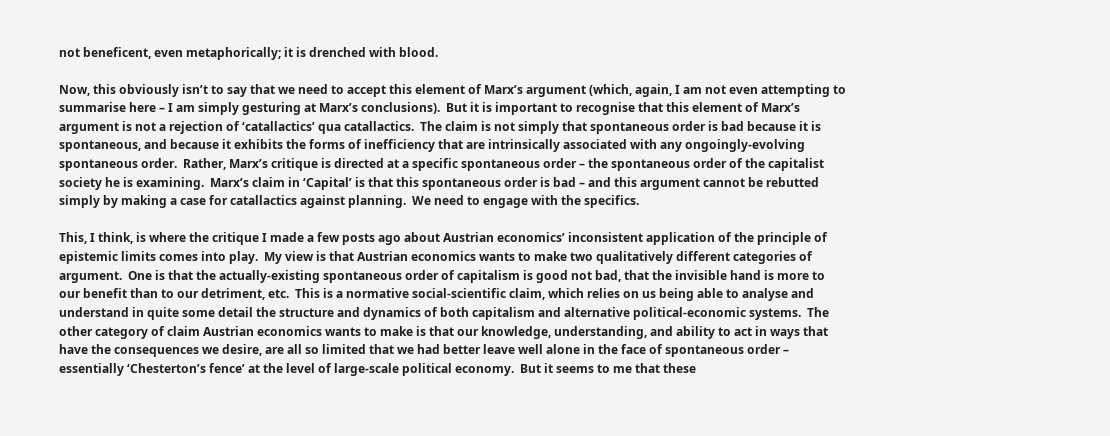not beneficent, even metaphorically; it is drenched with blood.

Now, this obviously isn’t to say that we need to accept this element of Marx’s argument (which, again, I am not even attempting to summarise here – I am simply gesturing at Marx’s conclusions).  But it is important to recognise that this element of Marx’s argument is not a rejection of ‘catallactics’ qua catallactics.  The claim is not simply that spontaneous order is bad because it is spontaneous, and because it exhibits the forms of inefficiency that are intrinsically associated with any ongoingly-evolving spontaneous order.  Rather, Marx’s critique is directed at a specific spontaneous order – the spontaneous order of the capitalist society he is examining.  Marx’s claim in ‘Capital’ is that this spontaneous order is bad – and this argument cannot be rebutted simply by making a case for catallactics against planning.  We need to engage with the specifics.

This, I think, is where the critique I made a few posts ago about Austrian economics’ inconsistent application of the principle of epistemic limits comes into play.  My view is that Austrian economics wants to make two qualitatively different categories of argument.  One is that the actually-existing spontaneous order of capitalism is good not bad, that the invisible hand is more to our benefit than to our detriment, etc.  This is a normative social-scientific claim, which relies on us being able to analyse and understand in quite some detail the structure and dynamics of both capitalism and alternative political-economic systems.  The other category of claim Austrian economics wants to make is that our knowledge, understanding, and ability to act in ways that have the consequences we desire, are all so limited that we had better leave well alone in the face of spontaneous order – essentially ‘Chesterton’s fence’ at the level of large-scale political economy.  But it seems to me that these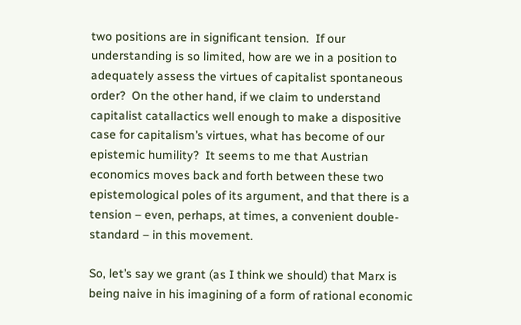two positions are in significant tension.  If our understanding is so limited, how are we in a position to adequately assess the virtues of capitalist spontaneous order?  On the other hand, if we claim to understand capitalist catallactics well enough to make a dispositive case for capitalism’s virtues, what has become of our epistemic humility?  It seems to me that Austrian economics moves back and forth between these two epistemological poles of its argument, and that there is a tension – even, perhaps, at times, a convenient double-standard – in this movement.

So, let’s say we grant (as I think we should) that Marx is being naive in his imagining of a form of rational economic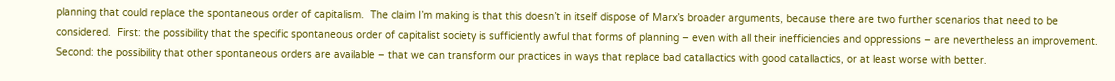planning that could replace the spontaneous order of capitalism.  The claim I’m making is that this doesn’t in itself dispose of Marx’s broader arguments, because there are two further scenarios that need to be considered.  First: the possibility that the specific spontaneous order of capitalist society is sufficiently awful that forms of planning – even with all their inefficiencies and oppressions – are nevertheless an improvement.  Second: the possibility that other spontaneous orders are available – that we can transform our practices in ways that replace bad catallactics with good catallactics, or at least worse with better.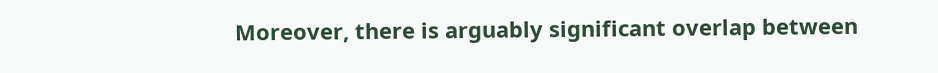Moreover, there is arguably significant overlap between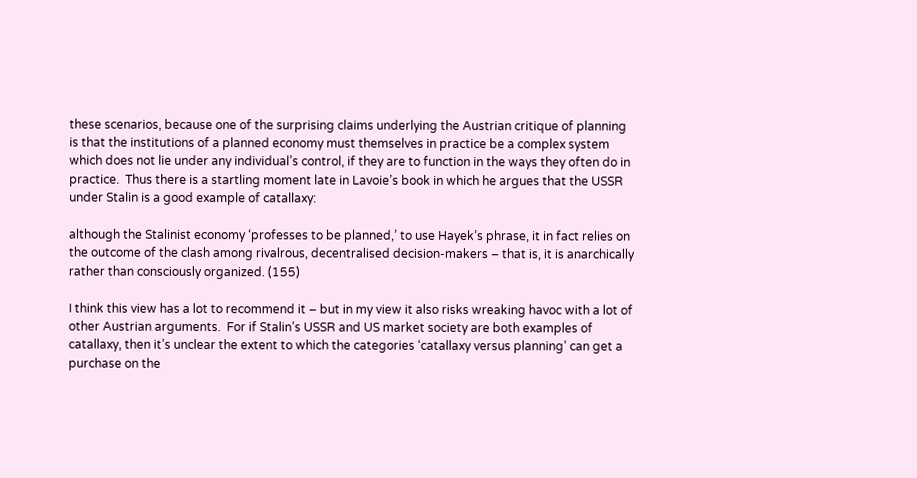these scenarios, because one of the surprising claims underlying the Austrian critique of planning is that the institutions of a planned economy must themselves in practice be a complex system which does not lie under any individual’s control, if they are to function in the ways they often do in practice.  Thus there is a startling moment late in Lavoie’s book in which he argues that the USSR under Stalin is a good example of catallaxy:

although the Stalinist economy ‘professes to be planned,’ to use Hayek’s phrase, it in fact relies on the outcome of the clash among rivalrous, decentralised decision-makers – that is, it is anarchically rather than consciously organized. (155)

I think this view has a lot to recommend it – but in my view it also risks wreaking havoc with a lot of other Austrian arguments.  For if Stalin’s USSR and US market society are both examples of catallaxy, then it’s unclear the extent to which the categories ‘catallaxy versus planning’ can get a purchase on the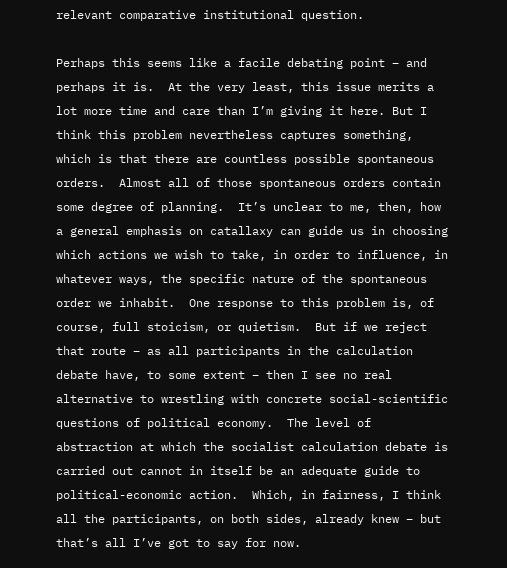relevant comparative institutional question.

Perhaps this seems like a facile debating point – and perhaps it is.  At the very least, this issue merits a lot more time and care than I’m giving it here. But I think this problem nevertheless captures something, which is that there are countless possible spontaneous orders.  Almost all of those spontaneous orders contain some degree of planning.  It’s unclear to me, then, how a general emphasis on catallaxy can guide us in choosing which actions we wish to take, in order to influence, in whatever ways, the specific nature of the spontaneous order we inhabit.  One response to this problem is, of course, full stoicism, or quietism.  But if we reject that route – as all participants in the calculation debate have, to some extent – then I see no real alternative to wrestling with concrete social-scientific questions of political economy.  The level of abstraction at which the socialist calculation debate is carried out cannot in itself be an adequate guide to political-economic action.  Which, in fairness, I think all the participants, on both sides, already knew – but that’s all I’ve got to say for now.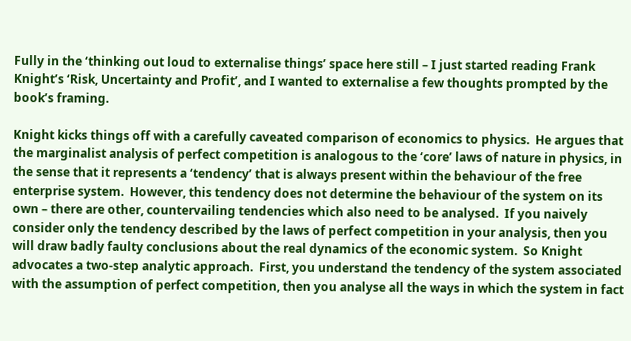Fully in the ‘thinking out loud to externalise things’ space here still – I just started reading Frank Knight’s ‘Risk, Uncertainty and Profit’, and I wanted to externalise a few thoughts prompted by the book’s framing.

Knight kicks things off with a carefully caveated comparison of economics to physics.  He argues that the marginalist analysis of perfect competition is analogous to the ‘core’ laws of nature in physics, in the sense that it represents a ‘tendency’ that is always present within the behaviour of the free enterprise system.  However, this tendency does not determine the behaviour of the system on its own – there are other, countervailing tendencies which also need to be analysed.  If you naively consider only the tendency described by the laws of perfect competition in your analysis, then you will draw badly faulty conclusions about the real dynamics of the economic system.  So Knight advocates a two-step analytic approach.  First, you understand the tendency of the system associated with the assumption of perfect competition, then you analyse all the ways in which the system in fact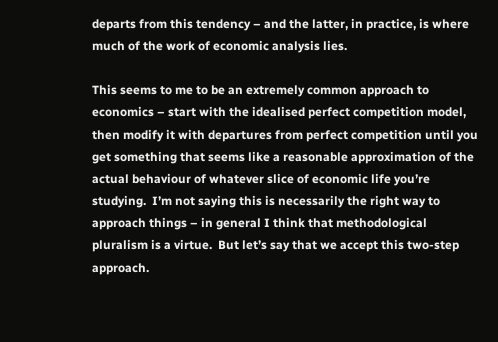departs from this tendency – and the latter, in practice, is where much of the work of economic analysis lies.

This seems to me to be an extremely common approach to economics – start with the idealised perfect competition model, then modify it with departures from perfect competition until you get something that seems like a reasonable approximation of the actual behaviour of whatever slice of economic life you’re studying.  I’m not saying this is necessarily the right way to approach things – in general I think that methodological pluralism is a virtue.  But let’s say that we accept this two-step approach.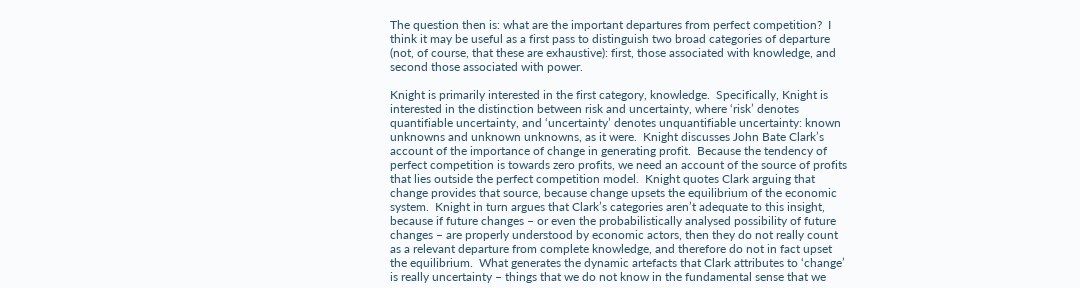The question then is: what are the important departures from perfect competition?  I think it may be useful as a first pass to distinguish two broad categories of departure (not, of course, that these are exhaustive): first, those associated with knowledge, and second those associated with power.

Knight is primarily interested in the first category, knowledge.  Specifically, Knight is interested in the distinction between risk and uncertainty, where ‘risk’ denotes quantifiable uncertainty, and ‘uncertainty’ denotes unquantifiable uncertainty: known unknowns and unknown unknowns, as it were.  Knight discusses John Bate Clark’s account of the importance of change in generating profit.  Because the tendency of perfect competition is towards zero profits, we need an account of the source of profits that lies outside the perfect competition model.  Knight quotes Clark arguing that change provides that source, because change upsets the equilibrium of the economic system.  Knight in turn argues that Clark’s categories aren’t adequate to this insight, because if future changes – or even the probabilistically analysed possibility of future changes – are properly understood by economic actors, then they do not really count as a relevant departure from complete knowledge, and therefore do not in fact upset the equilibrium.  What generates the dynamic artefacts that Clark attributes to ‘change’ is really uncertainty – things that we do not know in the fundamental sense that we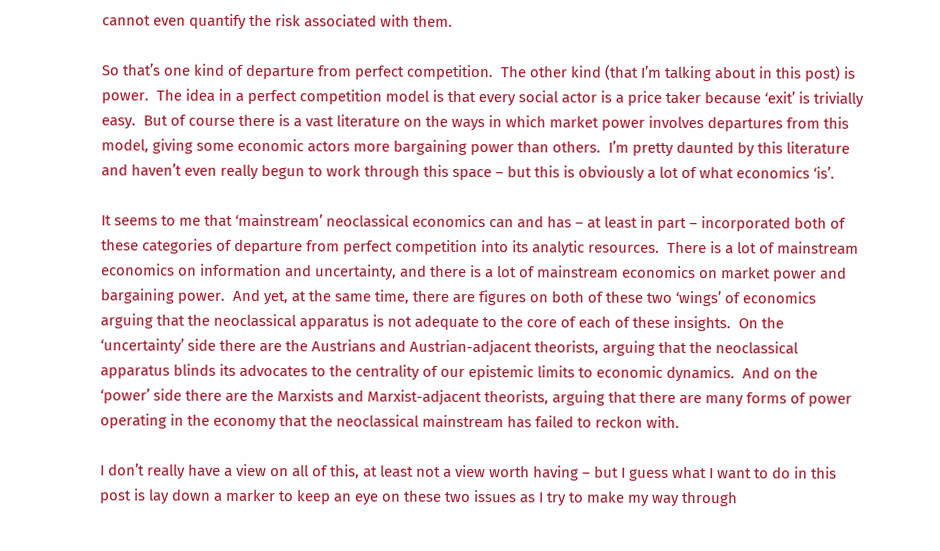cannot even quantify the risk associated with them.

So that’s one kind of departure from perfect competition.  The other kind (that I’m talking about in this post) is power.  The idea in a perfect competition model is that every social actor is a price taker because ‘exit’ is trivially easy.  But of course there is a vast literature on the ways in which market power involves departures from this model, giving some economic actors more bargaining power than others.  I’m pretty daunted by this literature and haven’t even really begun to work through this space – but this is obviously a lot of what economics ‘is’.

It seems to me that ‘mainstream’ neoclassical economics can and has – at least in part – incorporated both of these categories of departure from perfect competition into its analytic resources.  There is a lot of mainstream economics on information and uncertainty, and there is a lot of mainstream economics on market power and bargaining power.  And yet, at the same time, there are figures on both of these two ‘wings’ of economics arguing that the neoclassical apparatus is not adequate to the core of each of these insights.  On the ‘uncertainty’ side there are the Austrians and Austrian-adjacent theorists, arguing that the neoclassical apparatus blinds its advocates to the centrality of our epistemic limits to economic dynamics.  And on the ‘power’ side there are the Marxists and Marxist-adjacent theorists, arguing that there are many forms of power operating in the economy that the neoclassical mainstream has failed to reckon with.

I don’t really have a view on all of this, at least not a view worth having – but I guess what I want to do in this post is lay down a marker to keep an eye on these two issues as I try to make my way through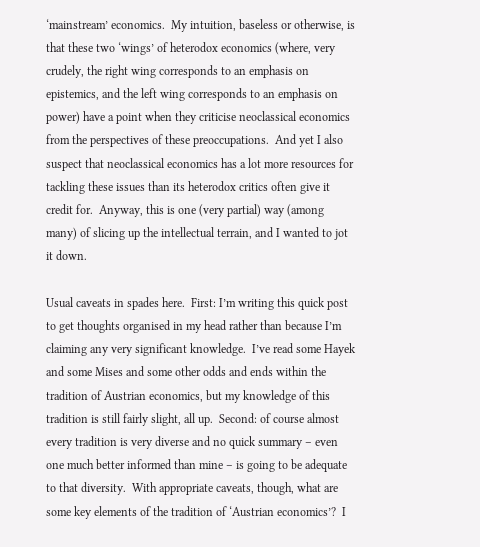‘mainstream’ economics.  My intuition, baseless or otherwise, is that these two ‘wings’ of heterodox economics (where, very crudely, the right wing corresponds to an emphasis on epistemics, and the left wing corresponds to an emphasis on power) have a point when they criticise neoclassical economics from the perspectives of these preoccupations.  And yet I also suspect that neoclassical economics has a lot more resources for tackling these issues than its heterodox critics often give it credit for.  Anyway, this is one (very partial) way (among many) of slicing up the intellectual terrain, and I wanted to jot it down.

Usual caveats in spades here.  First: I’m writing this quick post to get thoughts organised in my head rather than because I’m claiming any very significant knowledge.  I’ve read some Hayek and some Mises and some other odds and ends within the tradition of Austrian economics, but my knowledge of this tradition is still fairly slight, all up.  Second: of course almost every tradition is very diverse and no quick summary – even one much better informed than mine – is going to be adequate to that diversity.  With appropriate caveats, though, what are some key elements of the tradition of ‘Austrian economics’?  I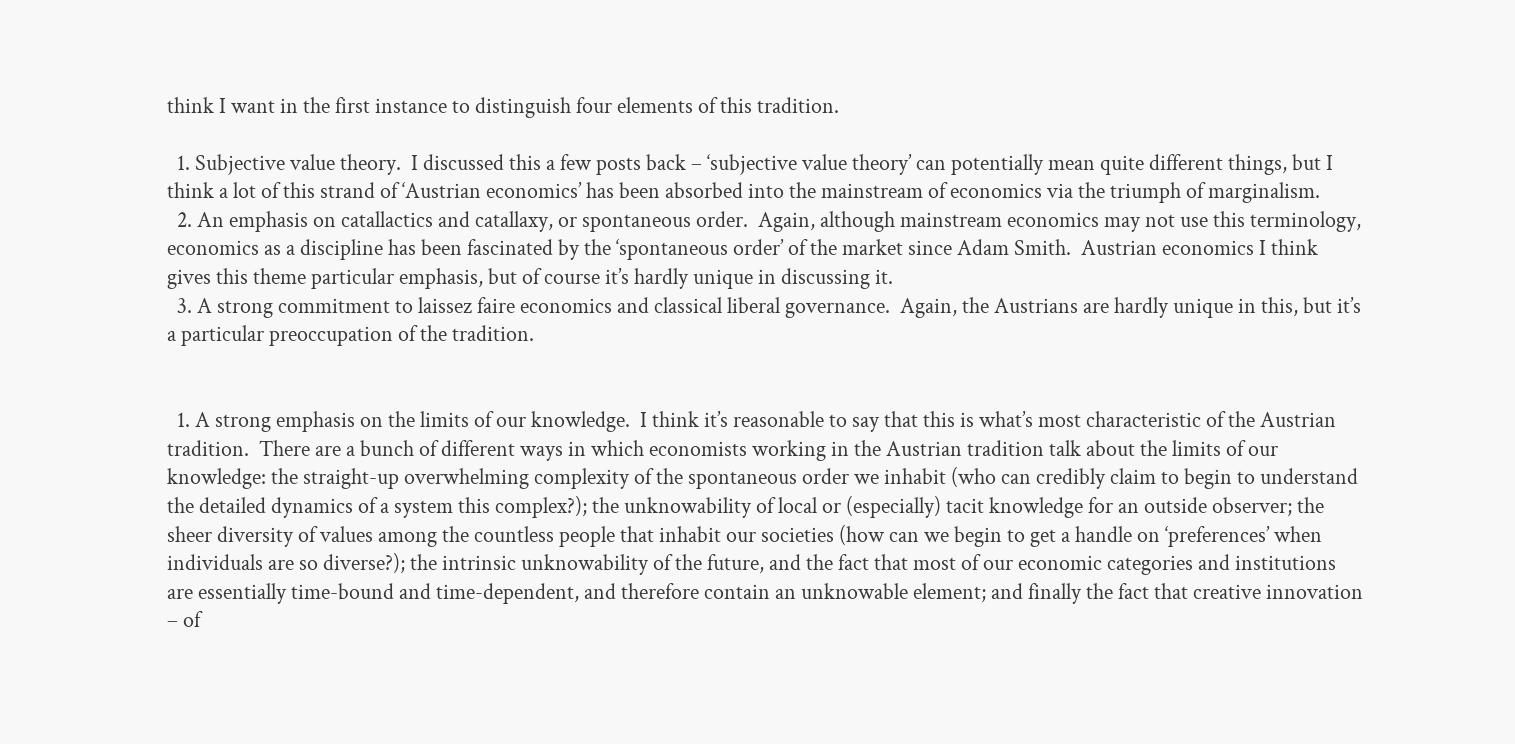think I want in the first instance to distinguish four elements of this tradition.

  1. Subjective value theory.  I discussed this a few posts back – ‘subjective value theory’ can potentially mean quite different things, but I think a lot of this strand of ‘Austrian economics’ has been absorbed into the mainstream of economics via the triumph of marginalism.
  2. An emphasis on catallactics and catallaxy, or spontaneous order.  Again, although mainstream economics may not use this terminology, economics as a discipline has been fascinated by the ‘spontaneous order’ of the market since Adam Smith.  Austrian economics I think gives this theme particular emphasis, but of course it’s hardly unique in discussing it.
  3. A strong commitment to laissez faire economics and classical liberal governance.  Again, the Austrians are hardly unique in this, but it’s a particular preoccupation of the tradition.


  1. A strong emphasis on the limits of our knowledge.  I think it’s reasonable to say that this is what’s most characteristic of the Austrian tradition.  There are a bunch of different ways in which economists working in the Austrian tradition talk about the limits of our knowledge: the straight-up overwhelming complexity of the spontaneous order we inhabit (who can credibly claim to begin to understand the detailed dynamics of a system this complex?); the unknowability of local or (especially) tacit knowledge for an outside observer; the sheer diversity of values among the countless people that inhabit our societies (how can we begin to get a handle on ‘preferences’ when individuals are so diverse?); the intrinsic unknowability of the future, and the fact that most of our economic categories and institutions are essentially time-bound and time-dependent, and therefore contain an unknowable element; and finally the fact that creative innovation – of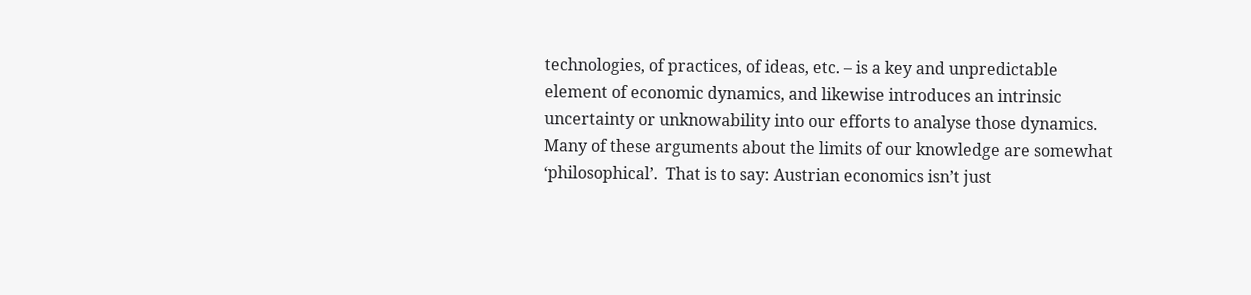technologies, of practices, of ideas, etc. – is a key and unpredictable element of economic dynamics, and likewise introduces an intrinsic uncertainty or unknowability into our efforts to analyse those dynamics.  Many of these arguments about the limits of our knowledge are somewhat ‘philosophical’.  That is to say: Austrian economics isn’t just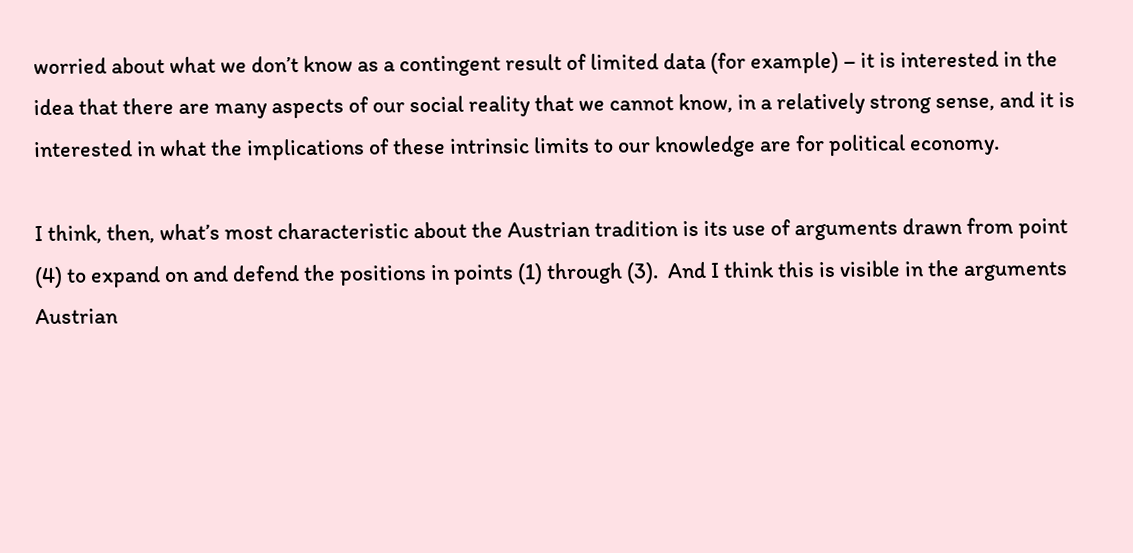worried about what we don’t know as a contingent result of limited data (for example) – it is interested in the idea that there are many aspects of our social reality that we cannot know, in a relatively strong sense, and it is interested in what the implications of these intrinsic limits to our knowledge are for political economy.

I think, then, what’s most characteristic about the Austrian tradition is its use of arguments drawn from point (4) to expand on and defend the positions in points (1) through (3).  And I think this is visible in the arguments Austrian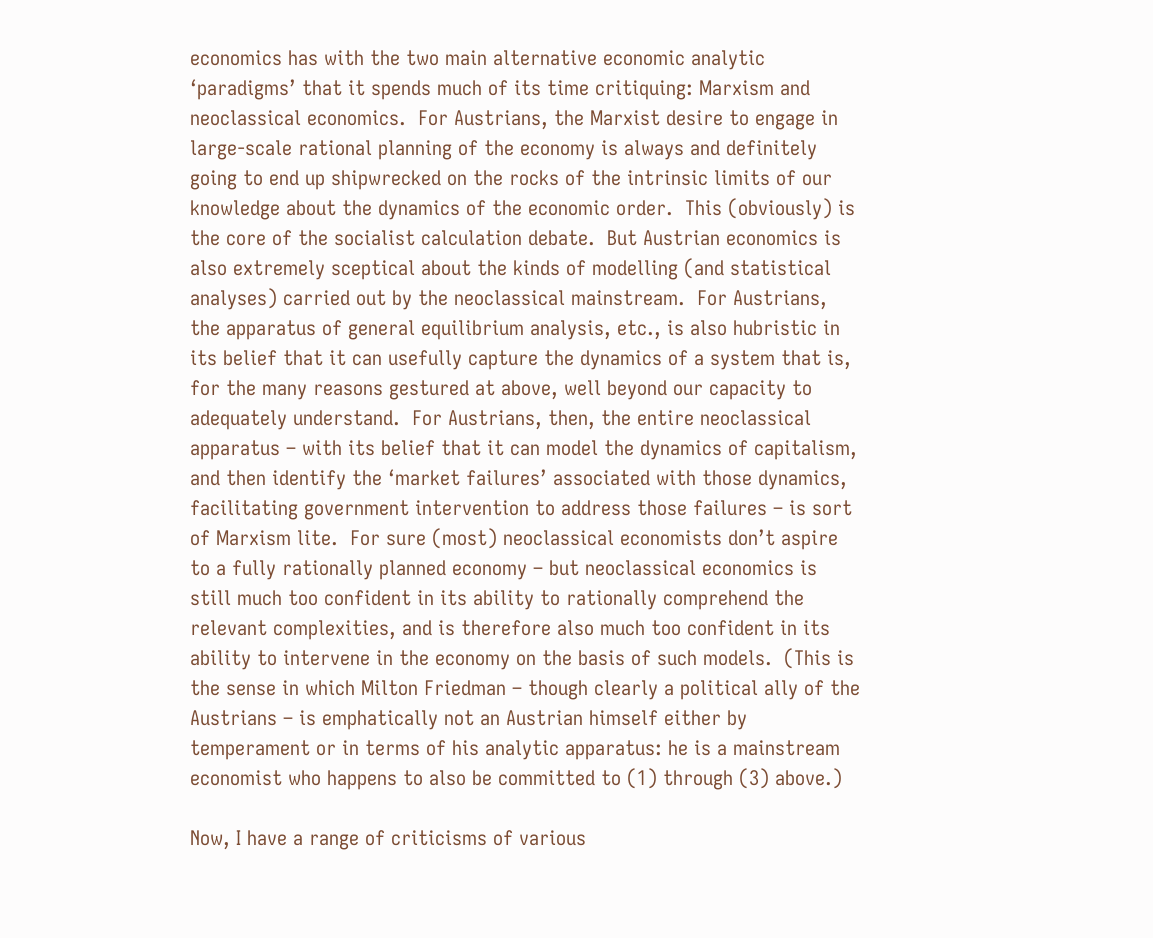economics has with the two main alternative economic analytic ‘paradigms’ that it spends much of its time critiquing: Marxism and neoclassical economics.  For Austrians, the Marxist desire to engage in large-scale rational planning of the economy is always and definitely going to end up shipwrecked on the rocks of the intrinsic limits of our knowledge about the dynamics of the economic order.  This (obviously) is the core of the socialist calculation debate.  But Austrian economics is also extremely sceptical about the kinds of modelling (and statistical analyses) carried out by the neoclassical mainstream.  For Austrians, the apparatus of general equilibrium analysis, etc., is also hubristic in its belief that it can usefully capture the dynamics of a system that is, for the many reasons gestured at above, well beyond our capacity to adequately understand.  For Austrians, then, the entire neoclassical apparatus – with its belief that it can model the dynamics of capitalism, and then identify the ‘market failures’ associated with those dynamics, facilitating government intervention to address those failures – is sort of Marxism lite.  For sure (most) neoclassical economists don’t aspire to a fully rationally planned economy – but neoclassical economics is still much too confident in its ability to rationally comprehend the relevant complexities, and is therefore also much too confident in its ability to intervene in the economy on the basis of such models.  (This is the sense in which Milton Friedman – though clearly a political ally of the Austrians – is emphatically not an Austrian himself either by temperament or in terms of his analytic apparatus: he is a mainstream economist who happens to also be committed to (1) through (3) above.)

Now, I have a range of criticisms of various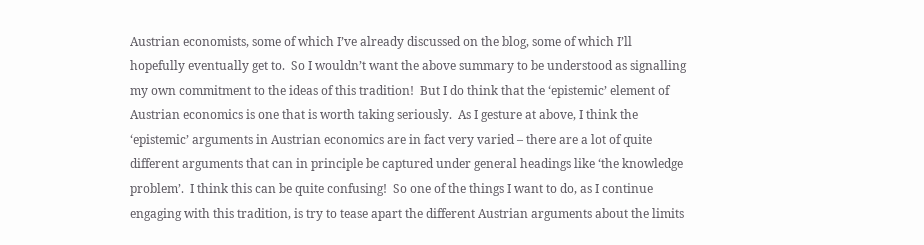Austrian economists, some of which I’ve already discussed on the blog, some of which I’ll hopefully eventually get to.  So I wouldn’t want the above summary to be understood as signalling my own commitment to the ideas of this tradition!  But I do think that the ‘epistemic’ element of Austrian economics is one that is worth taking seriously.  As I gesture at above, I think the ‘epistemic’ arguments in Austrian economics are in fact very varied – there are a lot of quite different arguments that can in principle be captured under general headings like ‘the knowledge problem’.  I think this can be quite confusing!  So one of the things I want to do, as I continue engaging with this tradition, is try to tease apart the different Austrian arguments about the limits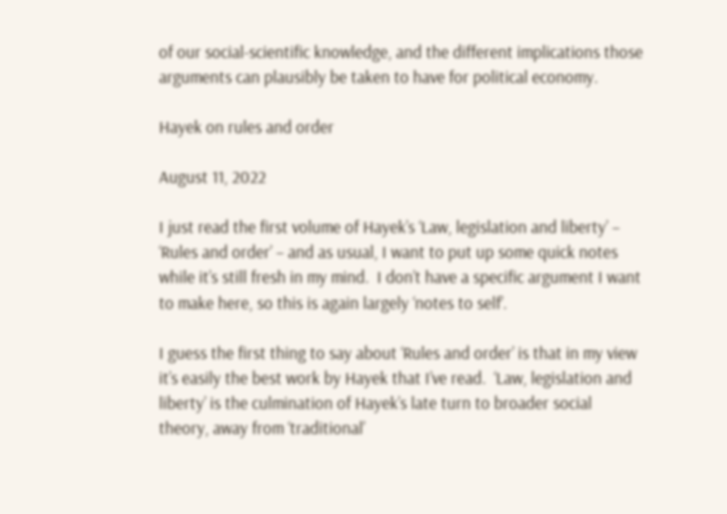of our social-scientific knowledge, and the different implications those arguments can plausibly be taken to have for political economy.

Hayek on rules and order

August 11, 2022

I just read the first volume of Hayek’s ‘Law, legislation and liberty’ – ‘Rules and order’ – and as usual, I want to put up some quick notes while it’s still fresh in my mind.  I don’t have a specific argument I want to make here, so this is again largely ‘notes to self’.

I guess the first thing to say about ‘Rules and order’ is that in my view it’s easily the best work by Hayek that I’ve read.  ‘Law, legislation and liberty’ is the culmination of Hayek’s late turn to broader social theory, away from ‘traditional’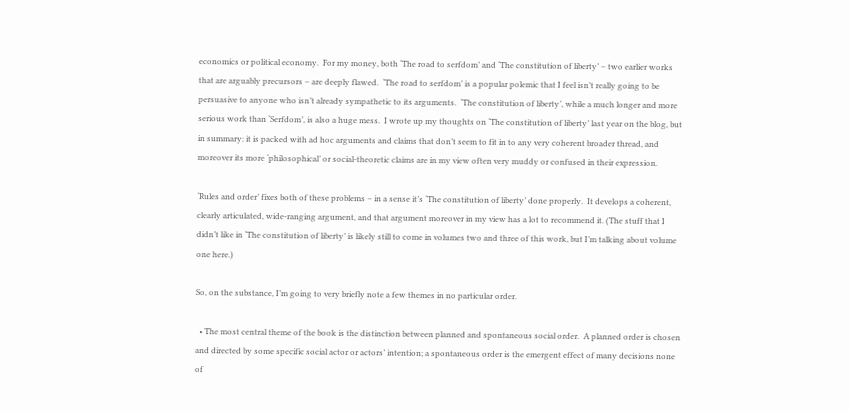economics or political economy.  For my money, both ‘The road to serfdom’ and ‘The constitution of liberty’ – two earlier works that are arguably precursors – are deeply flawed.  ‘The road to serfdom’ is a popular polemic that I feel isn’t really going to be persuasive to anyone who isn’t already sympathetic to its arguments.  ‘The constitution of liberty’, while a much longer and more serious work than ‘Serfdom’, is also a huge mess.  I wrote up my thoughts on ‘The constitution of liberty’ last year on the blog, but in summary: it is packed with ad hoc arguments and claims that don’t seem to fit in to any very coherent broader thread, and moreover its more ‘philosophical’ or social-theoretic claims are in my view often very muddy or confused in their expression.

‘Rules and order’ fixes both of these problems – in a sense it’s ‘The constitution of liberty’ done properly.  It develops a coherent, clearly articulated, wide-ranging argument, and that argument moreover in my view has a lot to recommend it. (The stuff that I didn’t like in ‘The constitution of liberty’ is likely still to come in volumes two and three of this work, but I’m talking about volume one here.)

So, on the substance, I’m going to very briefly note a few themes in no particular order.

  • The most central theme of the book is the distinction between planned and spontaneous social order.  A planned order is chosen and directed by some specific social actor or actors’ intention; a spontaneous order is the emergent effect of many decisions none of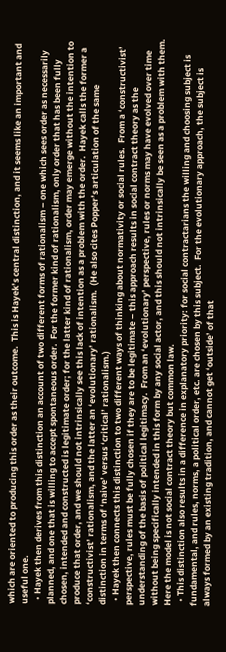which are oriented to producing this order as their outcome.  This is Hayek’s central distinction, and it seems like an important and useful one.
  • Hayek then derives from this distinction an account of two different forms of rationalism – one which sees order as necessarily planned, and one that is willing to accept spontaneous order.  For the former kind of rationalism, only order that has been fully chosen, intended and constructed is legitimate order; for the latter kind of rationalism, order may emerge without the intention to produce that order, and we should not intrinsically see this lack of intention as a problem with the order.  Hayek calls the former a ‘constructivist’ rationalism, and the latter an ‘evolutionary’ rationalism.  (He also cites Popper’s articulation of the same distinction in terms of ‘naive’ versus ‘critical’ rationalism.)
  • Hayek then connects this distinction to two different ways of thinking about normativity or social rules.  From a ‘constructivist’ perspective, rules must be fully chosen if they are to be legitimate – this approach results in social contract theory as the understanding of the basis of political legitimacy.  From an ‘evolutionary’ perspective, rules or norms may have evolved over time without being specifically intended in this form by any social actor, and this should not intrinsically be seen as a problem with them.  Here the model is not social contract theory but common law.
  • This distinction also results in a difference in explanatory priority: for social contractarians the willing and choosing subject is fundamental, and rules, norms, a political order, etc. are chosen by this subject.  For the evolutionary approach, the subject is always formed by an existing tradition, and cannot get ‘outside’ of that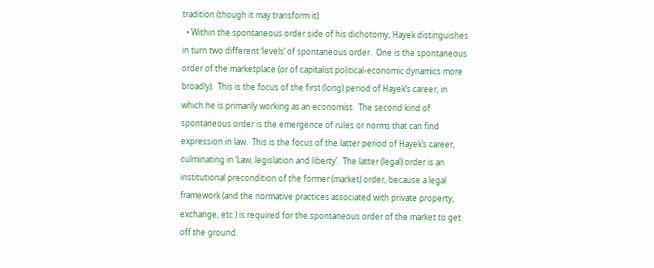tradition (though it may transform it).
  • Within the spontaneous order side of his dichotomy, Hayek distinguishes in turn two different ‘levels’ of spontaneous order.  One is the spontaneous order of the marketplace (or of capitalist political-economic dynamics more broadly).  This is the focus of the first (long) period of Hayek’s career, in which he is primarily working as an economist.  The second kind of spontaneous order is the emergence of rules or norms that can find expression in law.  This is the focus of the latter period of Hayek’s career, culminating in ‘Law, legislation and liberty’.  The latter (legal) order is an institutional precondition of the former (market) order, because a legal framework (and the normative practices associated with private property, exchange, etc.) is required for the spontaneous order of the market to get off the ground.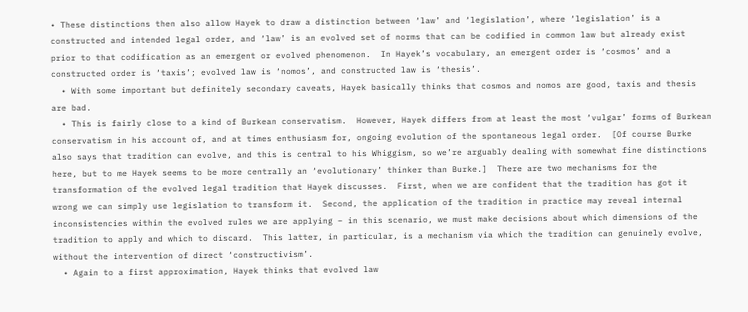• These distinctions then also allow Hayek to draw a distinction between ‘law’ and ‘legislation’, where ‘legislation’ is a constructed and intended legal order, and ‘law’ is an evolved set of norms that can be codified in common law but already exist prior to that codification as an emergent or evolved phenomenon.  In Hayek’s vocabulary, an emergent order is ‘cosmos’ and a constructed order is ‘taxis’; evolved law is ‘nomos’, and constructed law is ‘thesis’.
  • With some important but definitely secondary caveats, Hayek basically thinks that cosmos and nomos are good, taxis and thesis are bad.
  • This is fairly close to a kind of Burkean conservatism.  However, Hayek differs from at least the most ‘vulgar’ forms of Burkean conservatism in his account of, and at times enthusiasm for, ongoing evolution of the spontaneous legal order.  [Of course Burke also says that tradition can evolve, and this is central to his Whiggism, so we’re arguably dealing with somewhat fine distinctions here, but to me Hayek seems to be more centrally an ‘evolutionary’ thinker than Burke.]  There are two mechanisms for the transformation of the evolved legal tradition that Hayek discusses.  First, when we are confident that the tradition has got it wrong we can simply use legislation to transform it.  Second, the application of the tradition in practice may reveal internal inconsistencies within the evolved rules we are applying – in this scenario, we must make decisions about which dimensions of the tradition to apply and which to discard.  This latter, in particular, is a mechanism via which the tradition can genuinely evolve, without the intervention of direct ‘constructivism’.
  • Again to a first approximation, Hayek thinks that evolved law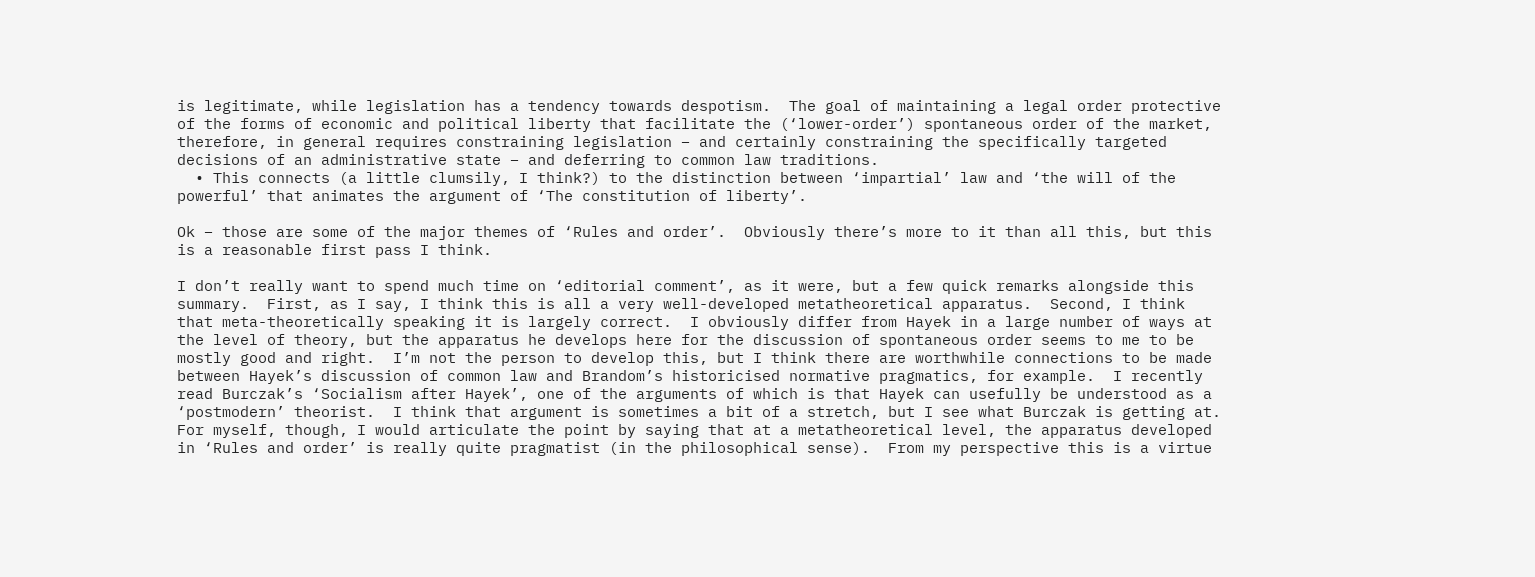is legitimate, while legislation has a tendency towards despotism.  The goal of maintaining a legal order protective of the forms of economic and political liberty that facilitate the (‘lower-order’) spontaneous order of the market, therefore, in general requires constraining legislation – and certainly constraining the specifically targeted decisions of an administrative state – and deferring to common law traditions.
  • This connects (a little clumsily, I think?) to the distinction between ‘impartial’ law and ‘the will of the powerful’ that animates the argument of ‘The constitution of liberty’.

Ok – those are some of the major themes of ‘Rules and order’.  Obviously there’s more to it than all this, but this is a reasonable first pass I think.

I don’t really want to spend much time on ‘editorial comment’, as it were, but a few quick remarks alongside this summary.  First, as I say, I think this is all a very well-developed metatheoretical apparatus.  Second, I think that meta-theoretically speaking it is largely correct.  I obviously differ from Hayek in a large number of ways at the level of theory, but the apparatus he develops here for the discussion of spontaneous order seems to me to be mostly good and right.  I’m not the person to develop this, but I think there are worthwhile connections to be made between Hayek’s discussion of common law and Brandom’s historicised normative pragmatics, for example.  I recently read Burczak’s ‘Socialism after Hayek’, one of the arguments of which is that Hayek can usefully be understood as a ‘postmodern’ theorist.  I think that argument is sometimes a bit of a stretch, but I see what Burczak is getting at.  For myself, though, I would articulate the point by saying that at a metatheoretical level, the apparatus developed in ‘Rules and order’ is really quite pragmatist (in the philosophical sense).  From my perspective this is a virtue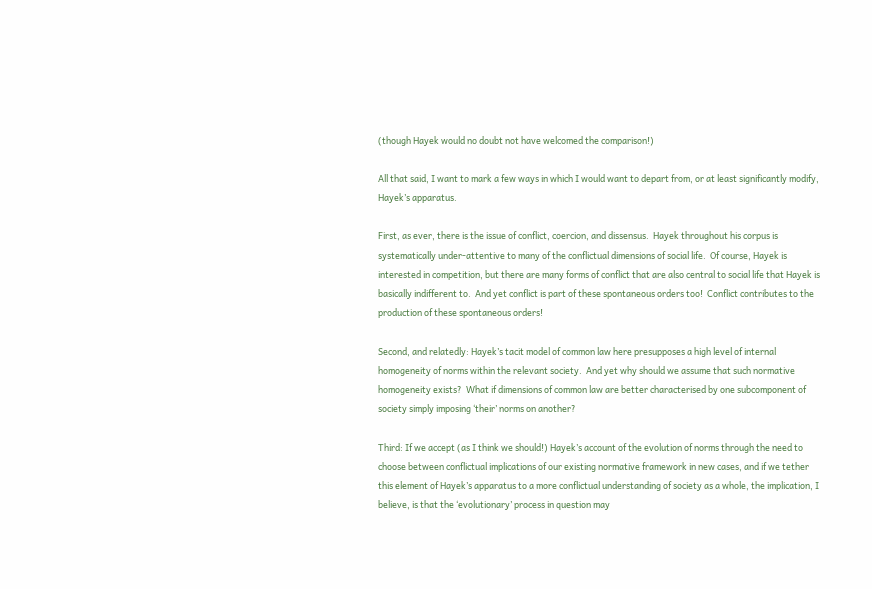(though Hayek would no doubt not have welcomed the comparison!)

All that said, I want to mark a few ways in which I would want to depart from, or at least significantly modify, Hayek’s apparatus.

First, as ever, there is the issue of conflict, coercion, and dissensus.  Hayek throughout his corpus is systematically under-attentive to many of the conflictual dimensions of social life.  Of course, Hayek is interested in competition, but there are many forms of conflict that are also central to social life that Hayek is basically indifferent to.  And yet conflict is part of these spontaneous orders too!  Conflict contributes to the production of these spontaneous orders!

Second, and relatedly: Hayek’s tacit model of common law here presupposes a high level of internal homogeneity of norms within the relevant society.  And yet why should we assume that such normative homogeneity exists?  What if dimensions of common law are better characterised by one subcomponent of society simply imposing ‘their’ norms on another?

Third: If we accept (as I think we should!) Hayek’s account of the evolution of norms through the need to choose between conflictual implications of our existing normative framework in new cases, and if we tether this element of Hayek’s apparatus to a more conflictual understanding of society as a whole, the implication, I believe, is that the ‘evolutionary’ process in question may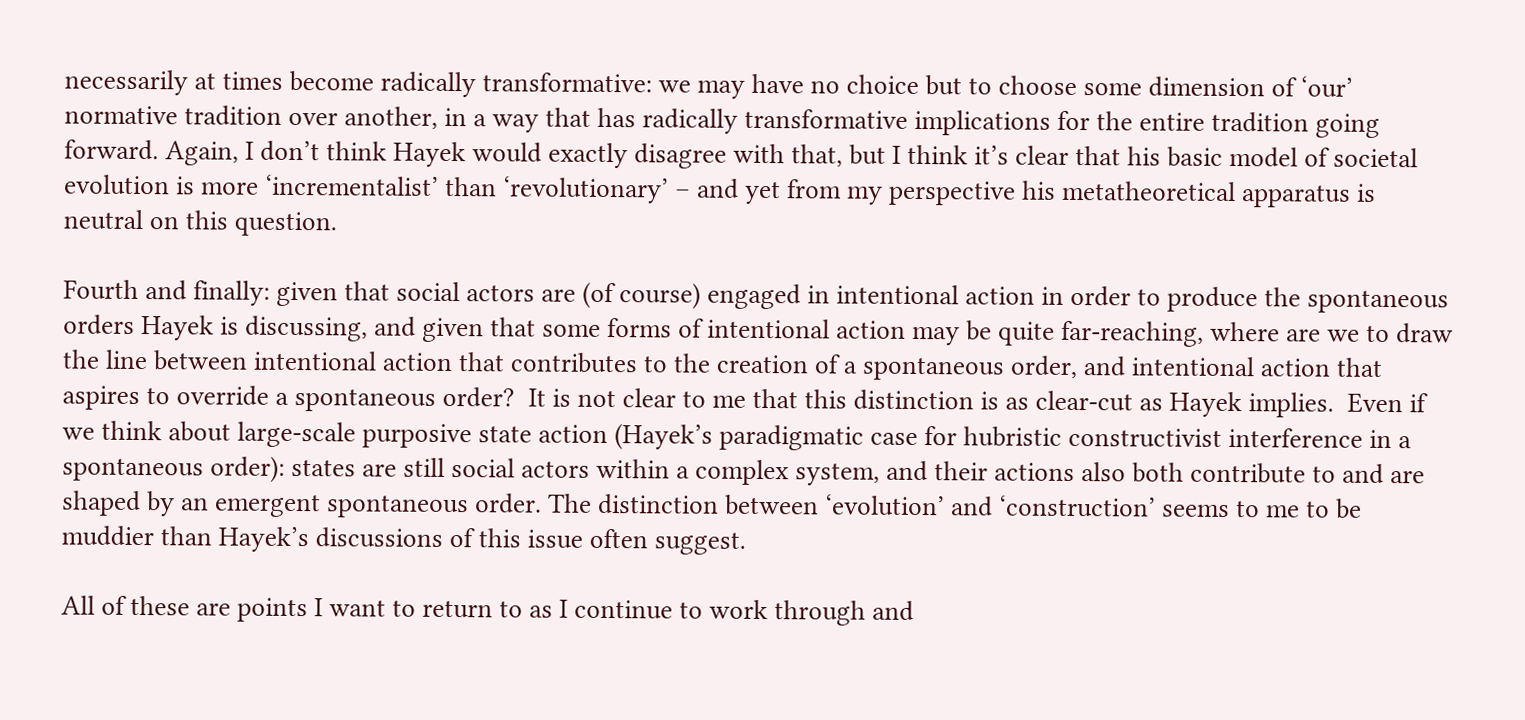necessarily at times become radically transformative: we may have no choice but to choose some dimension of ‘our’ normative tradition over another, in a way that has radically transformative implications for the entire tradition going forward. Again, I don’t think Hayek would exactly disagree with that, but I think it’s clear that his basic model of societal evolution is more ‘incrementalist’ than ‘revolutionary’ – and yet from my perspective his metatheoretical apparatus is neutral on this question.

Fourth and finally: given that social actors are (of course) engaged in intentional action in order to produce the spontaneous orders Hayek is discussing, and given that some forms of intentional action may be quite far-reaching, where are we to draw the line between intentional action that contributes to the creation of a spontaneous order, and intentional action that aspires to override a spontaneous order?  It is not clear to me that this distinction is as clear-cut as Hayek implies.  Even if we think about large-scale purposive state action (Hayek’s paradigmatic case for hubristic constructivist interference in a spontaneous order): states are still social actors within a complex system, and their actions also both contribute to and are shaped by an emergent spontaneous order. The distinction between ‘evolution’ and ‘construction’ seems to me to be muddier than Hayek’s discussions of this issue often suggest.

All of these are points I want to return to as I continue to work through and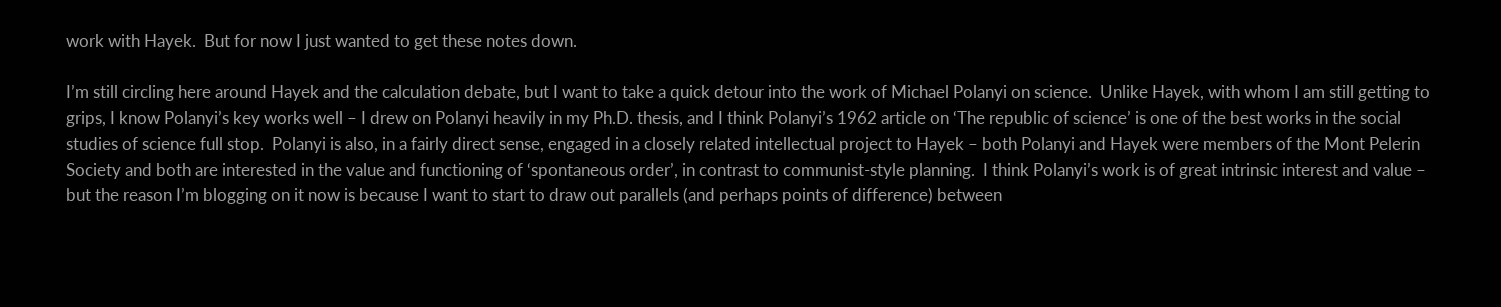work with Hayek.  But for now I just wanted to get these notes down.

I’m still circling here around Hayek and the calculation debate, but I want to take a quick detour into the work of Michael Polanyi on science.  Unlike Hayek, with whom I am still getting to grips, I know Polanyi’s key works well – I drew on Polanyi heavily in my Ph.D. thesis, and I think Polanyi’s 1962 article on ‘The republic of science’ is one of the best works in the social studies of science full stop.  Polanyi is also, in a fairly direct sense, engaged in a closely related intellectual project to Hayek – both Polanyi and Hayek were members of the Mont Pelerin Society and both are interested in the value and functioning of ‘spontaneous order’, in contrast to communist-style planning.  I think Polanyi’s work is of great intrinsic interest and value – but the reason I’m blogging on it now is because I want to start to draw out parallels (and perhaps points of difference) between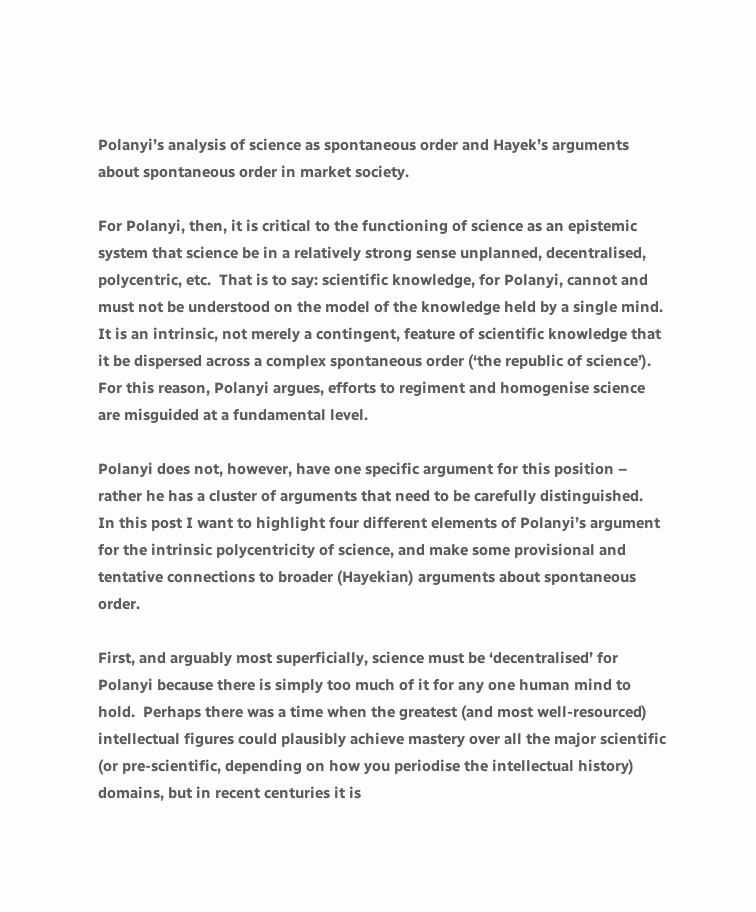Polanyi’s analysis of science as spontaneous order and Hayek’s arguments about spontaneous order in market society.

For Polanyi, then, it is critical to the functioning of science as an epistemic system that science be in a relatively strong sense unplanned, decentralised, polycentric, etc.  That is to say: scientific knowledge, for Polanyi, cannot and must not be understood on the model of the knowledge held by a single mind.  It is an intrinsic, not merely a contingent, feature of scientific knowledge that it be dispersed across a complex spontaneous order (‘the republic of science’).  For this reason, Polanyi argues, efforts to regiment and homogenise science are misguided at a fundamental level.

Polanyi does not, however, have one specific argument for this position – rather he has a cluster of arguments that need to be carefully distinguished.  In this post I want to highlight four different elements of Polanyi’s argument for the intrinsic polycentricity of science, and make some provisional and tentative connections to broader (Hayekian) arguments about spontaneous order.

First, and arguably most superficially, science must be ‘decentralised’ for Polanyi because there is simply too much of it for any one human mind to hold.  Perhaps there was a time when the greatest (and most well-resourced) intellectual figures could plausibly achieve mastery over all the major scientific (or pre-scientific, depending on how you periodise the intellectual history) domains, but in recent centuries it is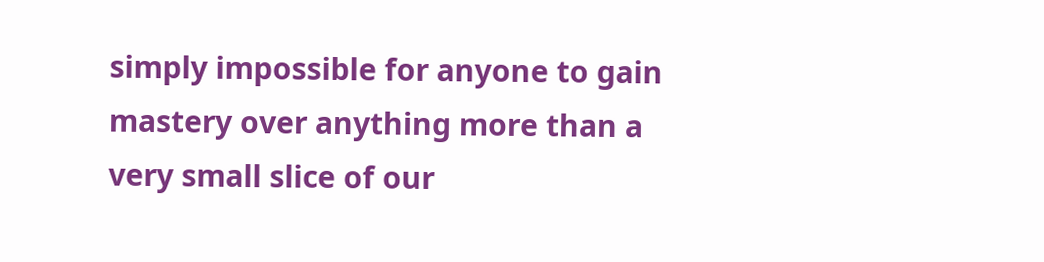simply impossible for anyone to gain mastery over anything more than a very small slice of our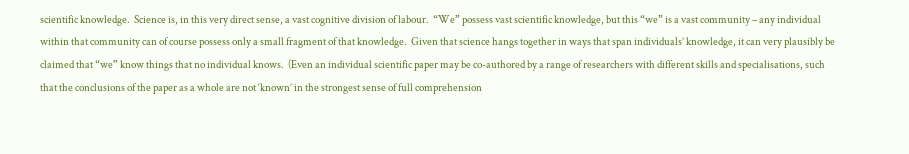scientific knowledge.  Science is, in this very direct sense, a vast cognitive division of labour.  “We” possess vast scientific knowledge, but this “we” is a vast community – any individual within that community can of course possess only a small fragment of that knowledge.  Given that science hangs together in ways that span individuals’ knowledge, it can very plausibly be claimed that “we” know things that no individual knows.  (Even an individual scientific paper may be co-authored by a range of researchers with different skills and specialisations, such that the conclusions of the paper as a whole are not ‘known’ in the strongest sense of full comprehension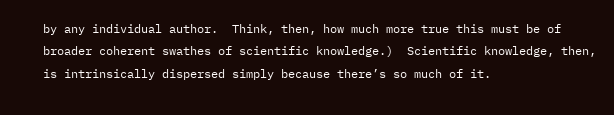by any individual author.  Think, then, how much more true this must be of broader coherent swathes of scientific knowledge.)  Scientific knowledge, then, is intrinsically dispersed simply because there’s so much of it.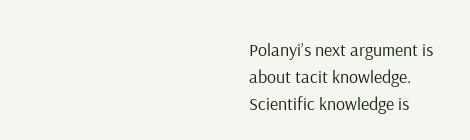Polanyi’s next argument is about tacit knowledge.  Scientific knowledge is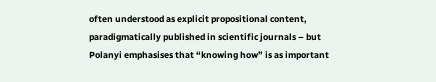often understood as explicit propositional content, paradigmatically published in scientific journals – but Polanyi emphasises that “knowing how” is as important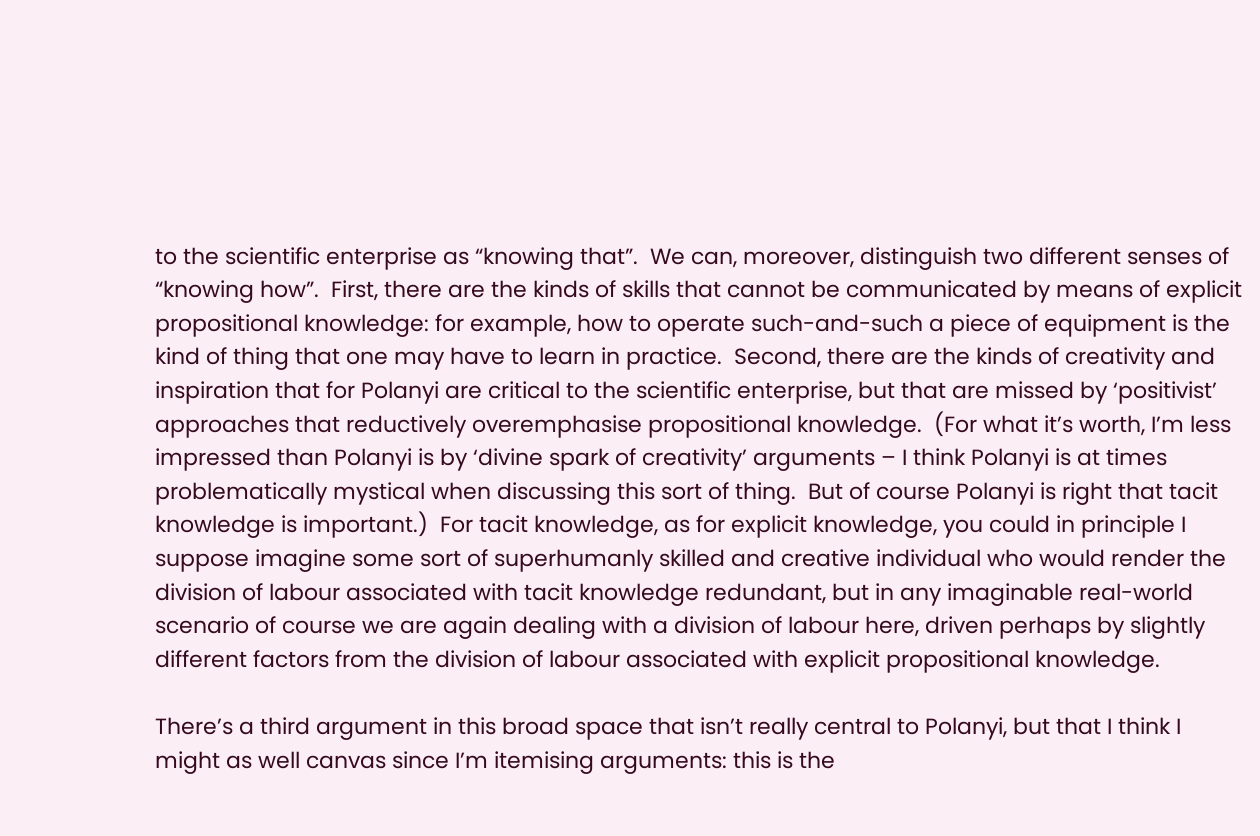to the scientific enterprise as “knowing that”.  We can, moreover, distinguish two different senses of “knowing how”.  First, there are the kinds of skills that cannot be communicated by means of explicit propositional knowledge: for example, how to operate such-and-such a piece of equipment is the kind of thing that one may have to learn in practice.  Second, there are the kinds of creativity and inspiration that for Polanyi are critical to the scientific enterprise, but that are missed by ‘positivist’ approaches that reductively overemphasise propositional knowledge.  (For what it’s worth, I’m less impressed than Polanyi is by ‘divine spark of creativity’ arguments – I think Polanyi is at times problematically mystical when discussing this sort of thing.  But of course Polanyi is right that tacit knowledge is important.)  For tacit knowledge, as for explicit knowledge, you could in principle I suppose imagine some sort of superhumanly skilled and creative individual who would render the division of labour associated with tacit knowledge redundant, but in any imaginable real-world scenario of course we are again dealing with a division of labour here, driven perhaps by slightly different factors from the division of labour associated with explicit propositional knowledge.

There’s a third argument in this broad space that isn’t really central to Polanyi, but that I think I might as well canvas since I’m itemising arguments: this is the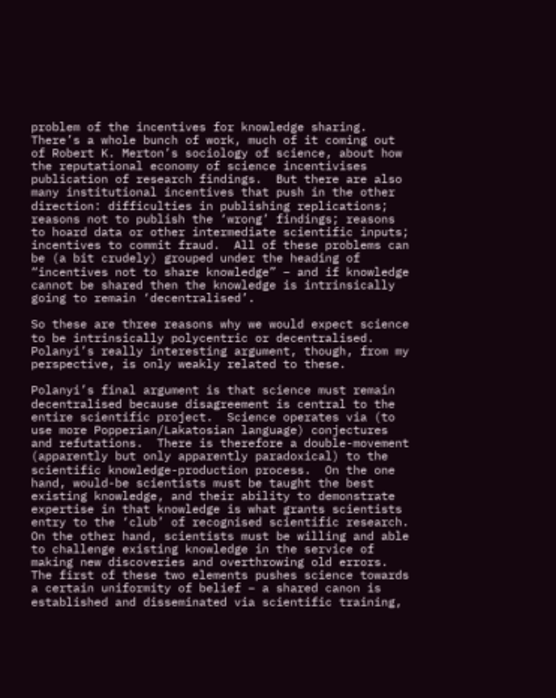problem of the incentives for knowledge sharing.  There’s a whole bunch of work, much of it coming out of Robert K. Merton’s sociology of science, about how the reputational economy of science incentivises publication of research findings.  But there are also many institutional incentives that push in the other direction: difficulties in publishing replications; reasons not to publish the ‘wrong’ findings; reasons to hoard data or other intermediate scientific inputs; incentives to commit fraud.  All of these problems can be (a bit crudely) grouped under the heading of “incentives not to share knowledge” – and if knowledge cannot be shared then the knowledge is intrinsically going to remain ‘decentralised’.

So these are three reasons why we would expect science to be intrinsically polycentric or decentralised.  Polanyi’s really interesting argument, though, from my perspective, is only weakly related to these.

Polanyi’s final argument is that science must remain decentralised because disagreement is central to the entire scientific project.  Science operates via (to use more Popperian/Lakatosian language) conjectures and refutations.  There is therefore a double-movement (apparently but only apparently paradoxical) to the scientific knowledge-production process.  On the one hand, would-be scientists must be taught the best existing knowledge, and their ability to demonstrate expertise in that knowledge is what grants scientists entry to the ‘club’ of recognised scientific research.  On the other hand, scientists must be willing and able to challenge existing knowledge in the service of making new discoveries and overthrowing old errors.  The first of these two elements pushes science towards a certain uniformity of belief – a shared canon is established and disseminated via scientific training,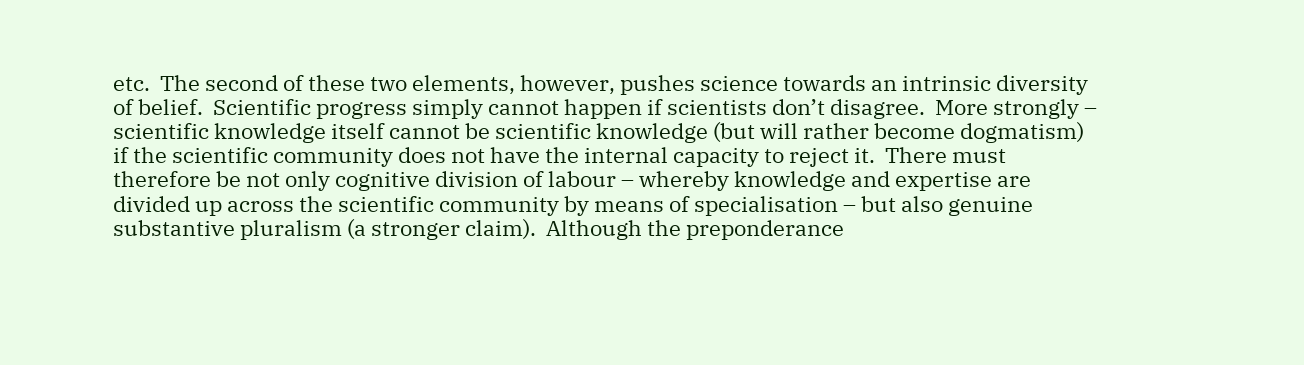etc.  The second of these two elements, however, pushes science towards an intrinsic diversity of belief.  Scientific progress simply cannot happen if scientists don’t disagree.  More strongly – scientific knowledge itself cannot be scientific knowledge (but will rather become dogmatism) if the scientific community does not have the internal capacity to reject it.  There must therefore be not only cognitive division of labour – whereby knowledge and expertise are divided up across the scientific community by means of specialisation – but also genuine substantive pluralism (a stronger claim).  Although the preponderance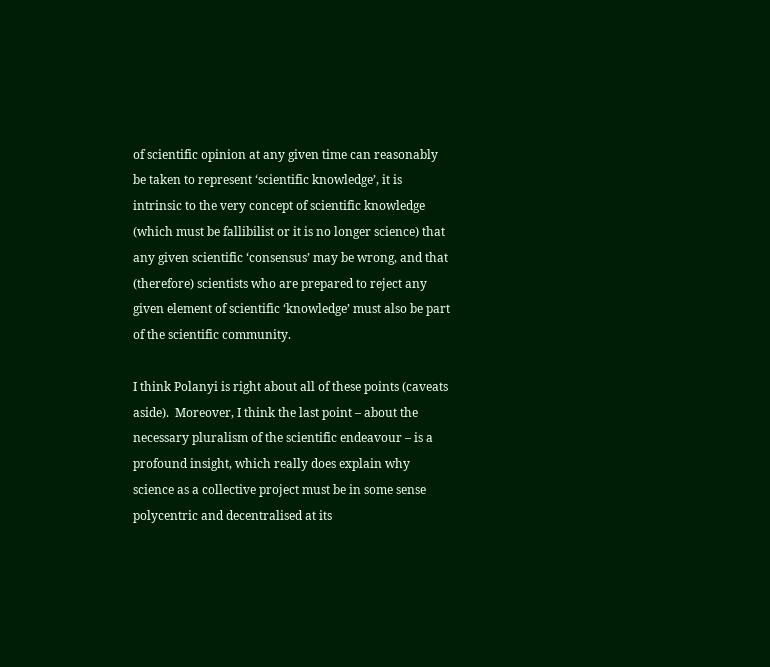of scientific opinion at any given time can reasonably be taken to represent ‘scientific knowledge’, it is intrinsic to the very concept of scientific knowledge (which must be fallibilist or it is no longer science) that any given scientific ‘consensus’ may be wrong, and that (therefore) scientists who are prepared to reject any given element of scientific ‘knowledge’ must also be part of the scientific community.

I think Polanyi is right about all of these points (caveats aside).  Moreover, I think the last point – about the necessary pluralism of the scientific endeavour – is a profound insight, which really does explain why science as a collective project must be in some sense polycentric and decentralised at its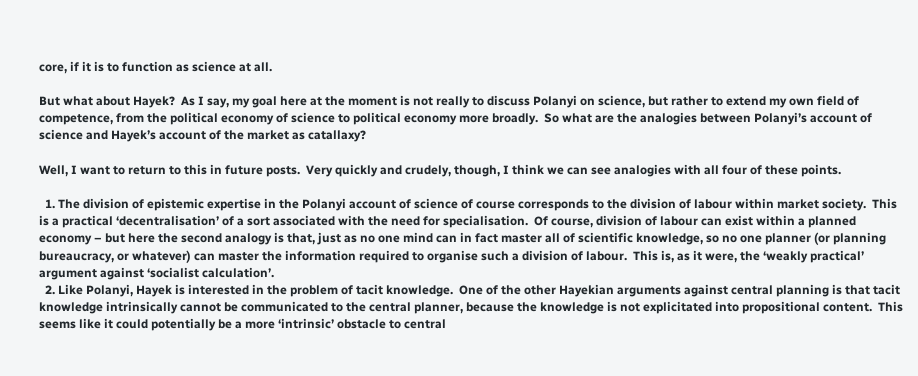core, if it is to function as science at all.

But what about Hayek?  As I say, my goal here at the moment is not really to discuss Polanyi on science, but rather to extend my own field of competence, from the political economy of science to political economy more broadly.  So what are the analogies between Polanyi’s account of science and Hayek’s account of the market as catallaxy?

Well, I want to return to this in future posts.  Very quickly and crudely, though, I think we can see analogies with all four of these points.

  1. The division of epistemic expertise in the Polanyi account of science of course corresponds to the division of labour within market society.  This is a practical ‘decentralisation’ of a sort associated with the need for specialisation.  Of course, division of labour can exist within a planned economy – but here the second analogy is that, just as no one mind can in fact master all of scientific knowledge, so no one planner (or planning bureaucracy, or whatever) can master the information required to organise such a division of labour.  This is, as it were, the ‘weakly practical’ argument against ‘socialist calculation’.
  2. Like Polanyi, Hayek is interested in the problem of tacit knowledge.  One of the other Hayekian arguments against central planning is that tacit knowledge intrinsically cannot be communicated to the central planner, because the knowledge is not explicitated into propositional content.  This seems like it could potentially be a more ‘intrinsic’ obstacle to central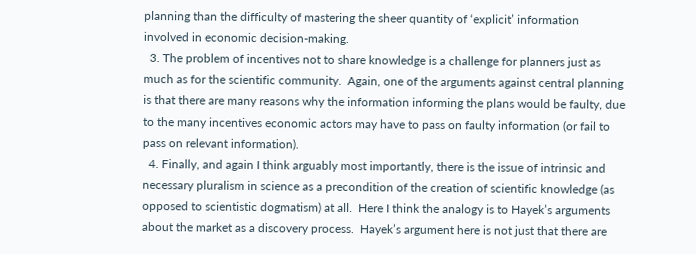planning than the difficulty of mastering the sheer quantity of ‘explicit’ information involved in economic decision-making.
  3. The problem of incentives not to share knowledge is a challenge for planners just as much as for the scientific community.  Again, one of the arguments against central planning is that there are many reasons why the information informing the plans would be faulty, due to the many incentives economic actors may have to pass on faulty information (or fail to pass on relevant information).
  4. Finally, and again I think arguably most importantly, there is the issue of intrinsic and necessary pluralism in science as a precondition of the creation of scientific knowledge (as opposed to scientistic dogmatism) at all.  Here I think the analogy is to Hayek’s arguments about the market as a discovery process.  Hayek’s argument here is not just that there are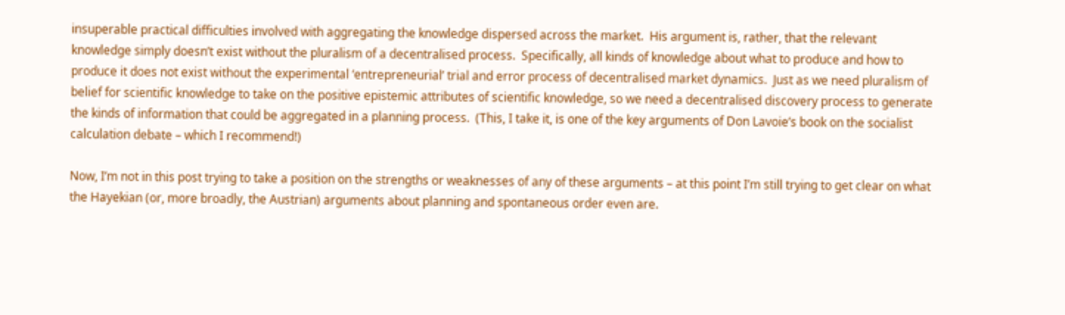insuperable practical difficulties involved with aggregating the knowledge dispersed across the market.  His argument is, rather, that the relevant knowledge simply doesn’t exist without the pluralism of a decentralised process.  Specifically, all kinds of knowledge about what to produce and how to produce it does not exist without the experimental ‘entrepreneurial’ trial and error process of decentralised market dynamics.  Just as we need pluralism of belief for scientific knowledge to take on the positive epistemic attributes of scientific knowledge, so we need a decentralised discovery process to generate the kinds of information that could be aggregated in a planning process.  (This, I take it, is one of the key arguments of Don Lavoie’s book on the socialist calculation debate – which I recommend!)

Now, I’m not in this post trying to take a position on the strengths or weaknesses of any of these arguments – at this point I’m still trying to get clear on what the Hayekian (or, more broadly, the Austrian) arguments about planning and spontaneous order even are.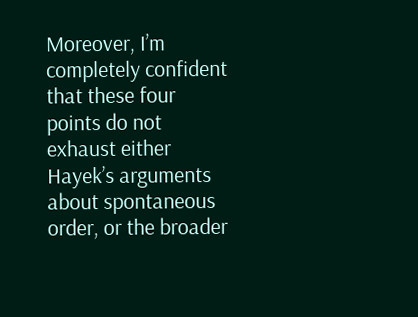Moreover, I’m completely confident that these four points do not exhaust either Hayek’s arguments about spontaneous order, or the broader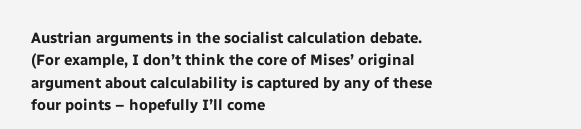Austrian arguments in the socialist calculation debate.  (For example, I don’t think the core of Mises’ original argument about calculability is captured by any of these four points – hopefully I’ll come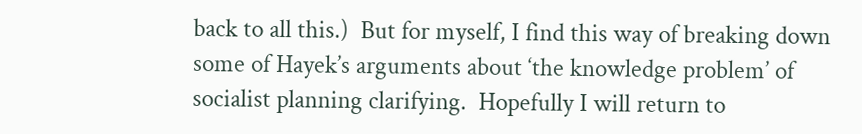back to all this.)  But for myself, I find this way of breaking down some of Hayek’s arguments about ‘the knowledge problem’ of socialist planning clarifying.  Hopefully I will return to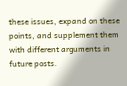these issues, expand on these points, and supplement them with different arguments in future posts.